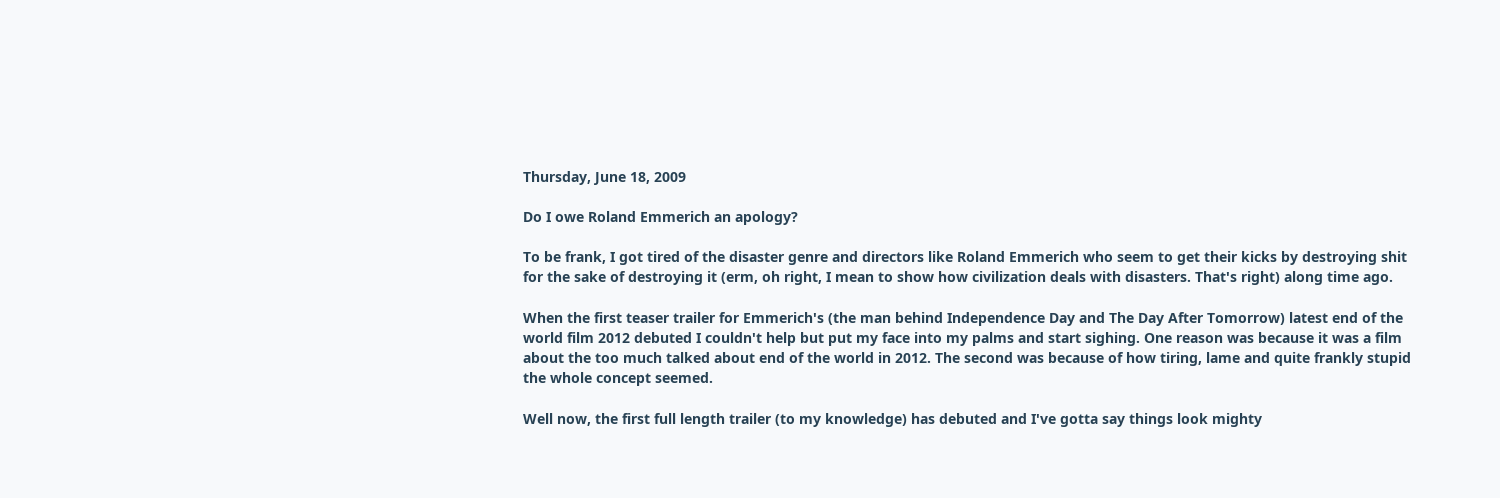Thursday, June 18, 2009

Do I owe Roland Emmerich an apology?

To be frank, I got tired of the disaster genre and directors like Roland Emmerich who seem to get their kicks by destroying shit for the sake of destroying it (erm, oh right, I mean to show how civilization deals with disasters. That's right) along time ago.

When the first teaser trailer for Emmerich's (the man behind Independence Day and The Day After Tomorrow) latest end of the world film 2012 debuted I couldn't help but put my face into my palms and start sighing. One reason was because it was a film about the too much talked about end of the world in 2012. The second was because of how tiring, lame and quite frankly stupid the whole concept seemed.

Well now, the first full length trailer (to my knowledge) has debuted and I've gotta say things look mighty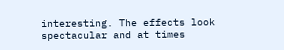interesting. The effects look spectacular and at times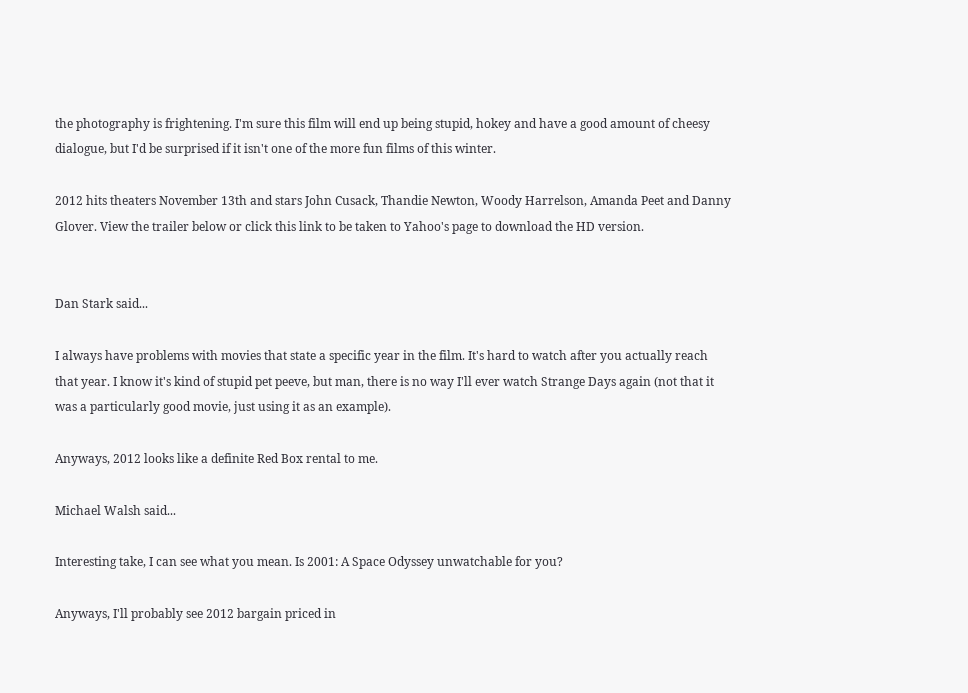the photography is frightening. I'm sure this film will end up being stupid, hokey and have a good amount of cheesy dialogue, but I'd be surprised if it isn't one of the more fun films of this winter.

2012 hits theaters November 13th and stars John Cusack, Thandie Newton, Woody Harrelson, Amanda Peet and Danny Glover. View the trailer below or click this link to be taken to Yahoo's page to download the HD version.


Dan Stark said...

I always have problems with movies that state a specific year in the film. It's hard to watch after you actually reach that year. I know it's kind of stupid pet peeve, but man, there is no way I'll ever watch Strange Days again (not that it was a particularly good movie, just using it as an example).

Anyways, 2012 looks like a definite Red Box rental to me.

Michael Walsh said...

Interesting take, I can see what you mean. Is 2001: A Space Odyssey unwatchable for you?

Anyways, I'll probably see 2012 bargain priced in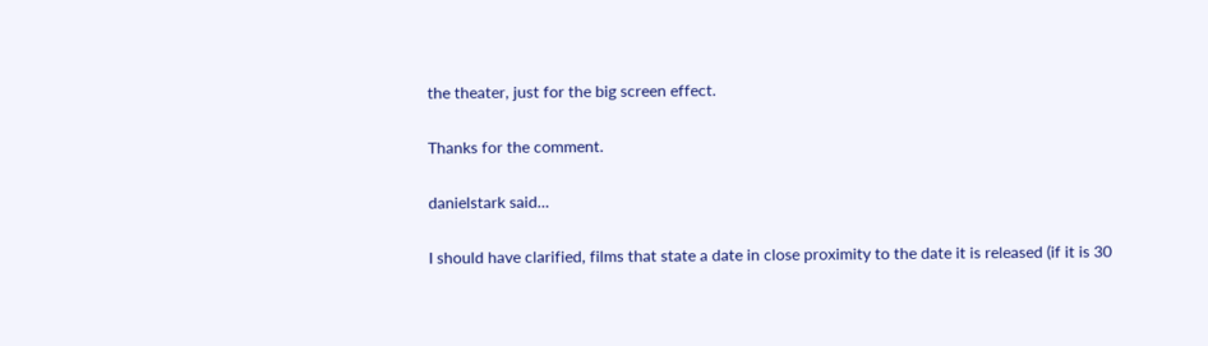the theater, just for the big screen effect.

Thanks for the comment.

danielstark said...

I should have clarified, films that state a date in close proximity to the date it is released (if it is 30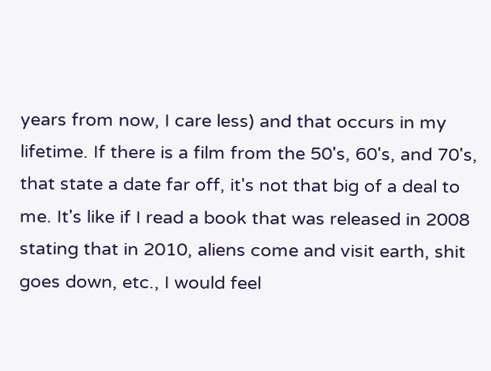years from now, I care less) and that occurs in my lifetime. If there is a film from the 50's, 60's, and 70's, that state a date far off, it's not that big of a deal to me. It's like if I read a book that was released in 2008 stating that in 2010, aliens come and visit earth, shit goes down, etc., I would feel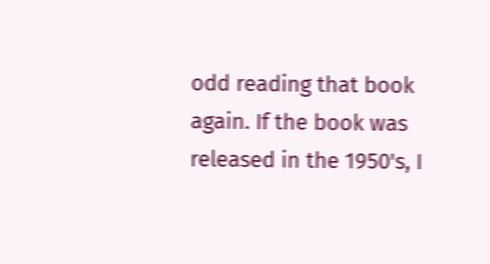odd reading that book again. If the book was released in the 1950's, I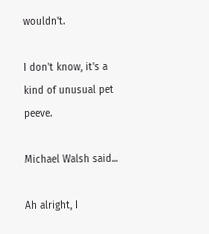wouldn't.

I don't know, it's a kind of unusual pet peeve.

Michael Walsh said...

Ah alright, I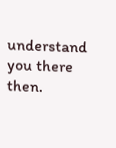understand you there then.